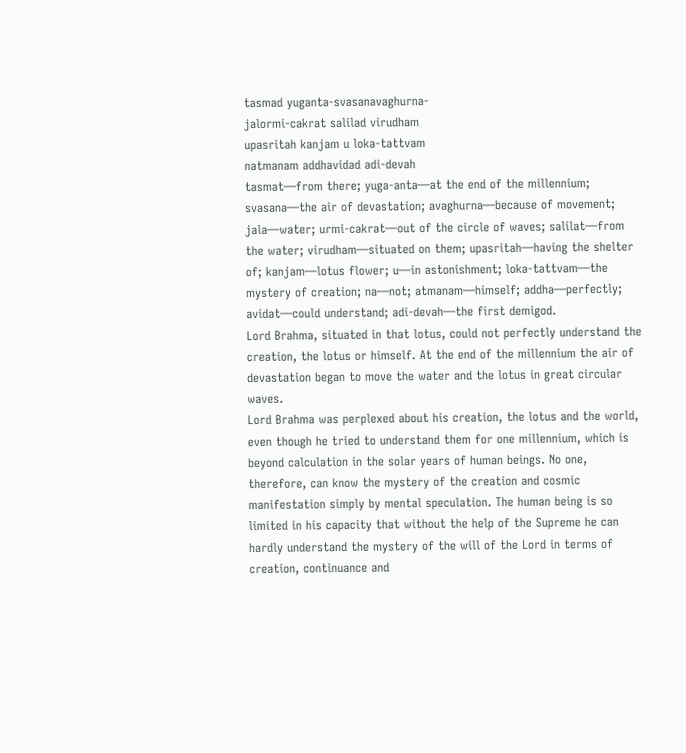tasmad yuganta-svasanavaghurna-
jalormi-cakrat salilad virudham
upasritah kanjam u loka-tattvam
natmanam addhavidad adi-devah
tasmat—from there; yuga-anta—at the end of the millennium; svasana—the air of devastation; avaghurna—because of movement; jala—water; urmi-cakrat—out of the circle of waves; salilat—from the water; virudham—situated on them; upasritah—having the shelter of; kanjam—lotus flower; u—in astonishment; loka-tattvam—the mystery of creation; na—not; atmanam—himself; addha—perfectly; avidat—could understand; adi-devah—the first demigod.
Lord Brahma, situated in that lotus, could not perfectly understand the creation, the lotus or himself. At the end of the millennium the air of devastation began to move the water and the lotus in great circular waves.
Lord Brahma was perplexed about his creation, the lotus and the world, even though he tried to understand them for one millennium, which is beyond calculation in the solar years of human beings. No one, therefore, can know the mystery of the creation and cosmic manifestation simply by mental speculation. The human being is so limited in his capacity that without the help of the Supreme he can hardly understand the mystery of the will of the Lord in terms of creation, continuance and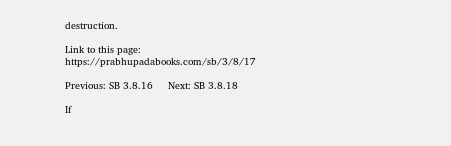destruction.

Link to this page: https://prabhupadabooks.com/sb/3/8/17

Previous: SB 3.8.16     Next: SB 3.8.18

If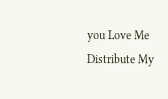you Love Me Distribute My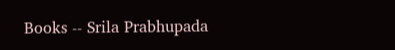Books -- Srila Prabhupada